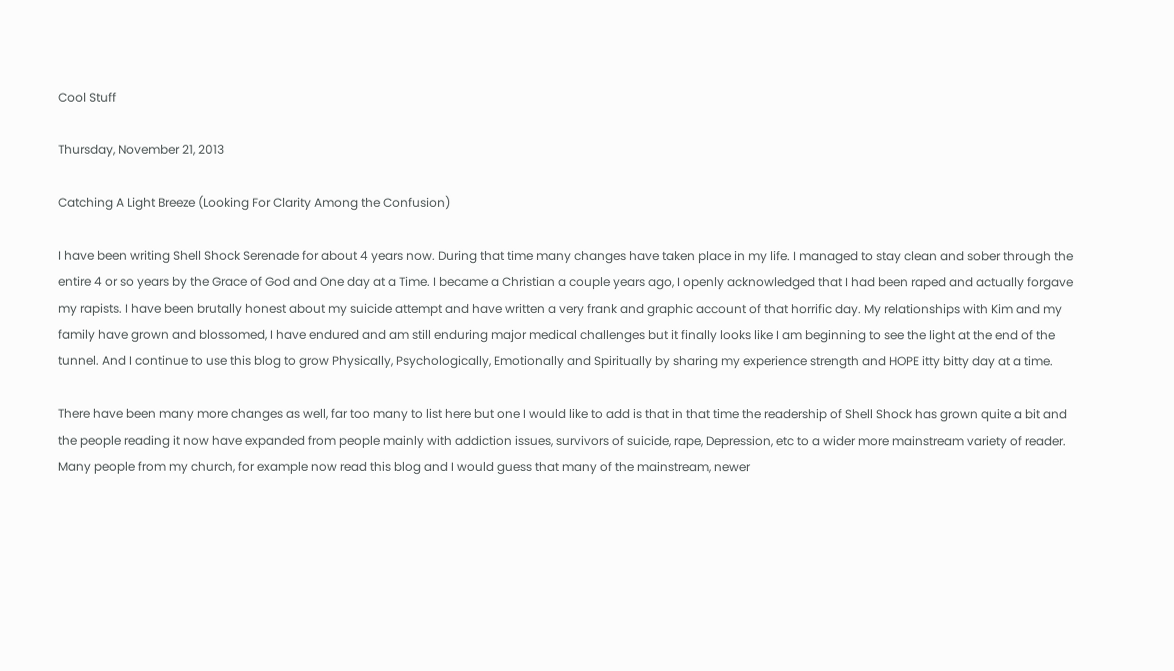Cool Stuff

Thursday, November 21, 2013

Catching A Light Breeze (Looking For Clarity Among the Confusion)

I have been writing Shell Shock Serenade for about 4 years now. During that time many changes have taken place in my life. I managed to stay clean and sober through the entire 4 or so years by the Grace of God and One day at a Time. I became a Christian a couple years ago, I openly acknowledged that I had been raped and actually forgave my rapists. I have been brutally honest about my suicide attempt and have written a very frank and graphic account of that horrific day. My relationships with Kim and my family have grown and blossomed, I have endured and am still enduring major medical challenges but it finally looks like I am beginning to see the light at the end of the tunnel. And I continue to use this blog to grow Physically, Psychologically, Emotionally and Spiritually by sharing my experience strength and HOPE itty bitty day at a time.

There have been many more changes as well, far too many to list here but one I would like to add is that in that time the readership of Shell Shock has grown quite a bit and the people reading it now have expanded from people mainly with addiction issues, survivors of suicide, rape, Depression, etc to a wider more mainstream variety of reader. Many people from my church, for example now read this blog and I would guess that many of the mainstream, newer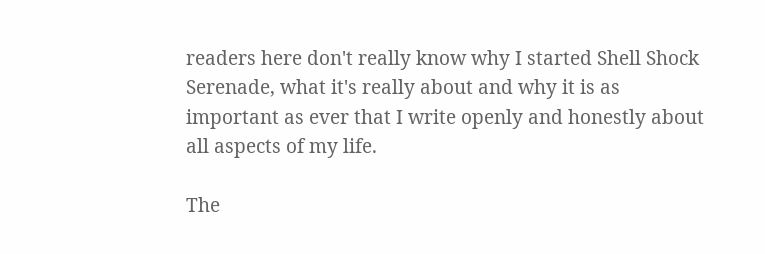readers here don't really know why I started Shell Shock Serenade, what it's really about and why it is as important as ever that I write openly and honestly about all aspects of my life.

The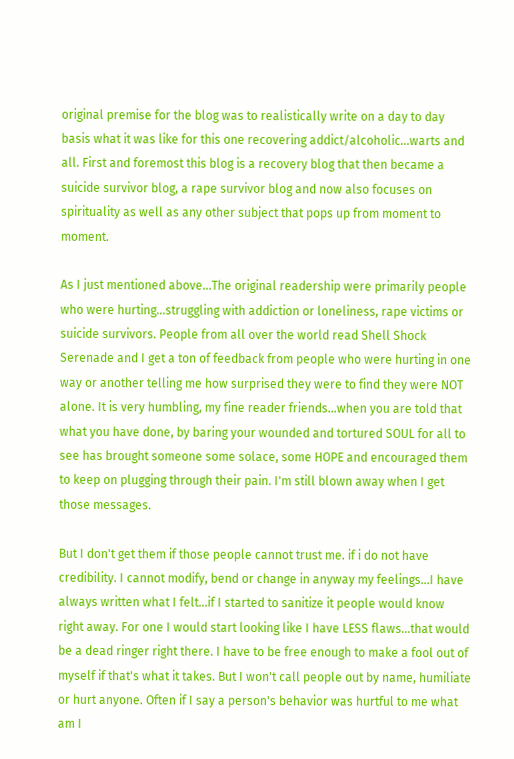original premise for the blog was to realistically write on a day to day basis what it was like for this one recovering addict/alcoholic...warts and all. First and foremost this blog is a recovery blog that then became a suicide survivor blog, a rape survivor blog and now also focuses on spirituality as well as any other subject that pops up from moment to moment.

As I just mentioned above...The original readership were primarily people who were hurting...struggling with addiction or loneliness, rape victims or suicide survivors. People from all over the world read Shell Shock Serenade and I get a ton of feedback from people who were hurting in one way or another telling me how surprised they were to find they were NOT alone. It is very humbling, my fine reader friends...when you are told that what you have done, by baring your wounded and tortured SOUL for all to see has brought someone some solace, some HOPE and encouraged them to keep on plugging through their pain. I'm still blown away when I get those messages.

But I don't get them if those people cannot trust me. if i do not have credibility. I cannot modify, bend or change in anyway my feelings...I have always written what I felt...if I started to sanitize it people would know right away. For one I would start looking like I have LESS flaws...that would be a dead ringer right there. I have to be free enough to make a fool out of myself if that's what it takes. But I won't call people out by name, humiliate or hurt anyone. Often if I say a person's behavior was hurtful to me what am I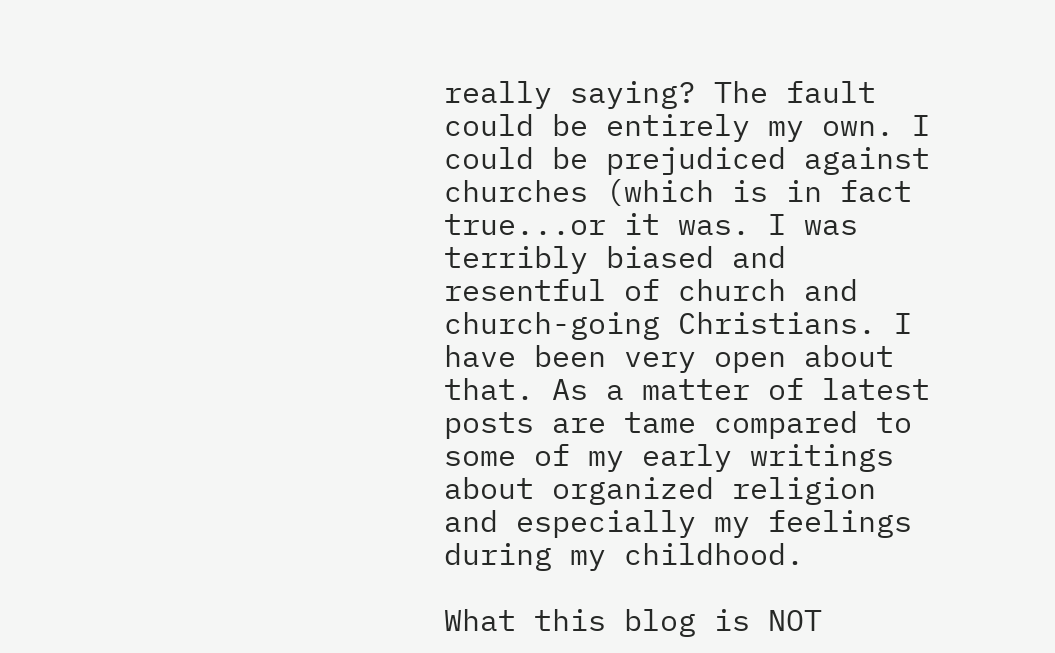really saying? The fault could be entirely my own. I could be prejudiced against churches (which is in fact true...or it was. I was terribly biased and resentful of church and church-going Christians. I have been very open about that. As a matter of latest posts are tame compared to some of my early writings about organized religion and especially my feelings during my childhood.

What this blog is NOT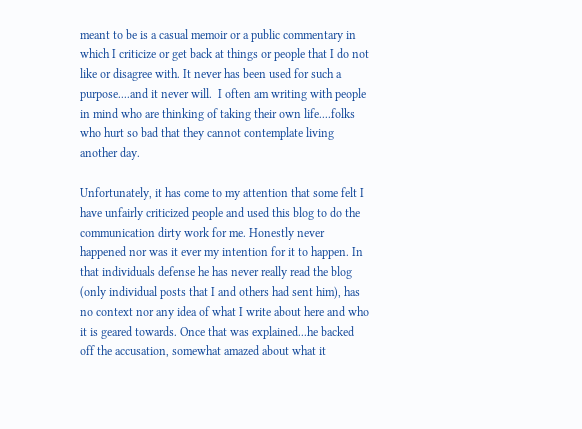meant to be is a casual memoir or a public commentary in which I criticize or get back at things or people that I do not like or disagree with. It never has been used for such a purpose....and it never will.  I often am writing with people in mind who are thinking of taking their own life....folks who hurt so bad that they cannot contemplate living another day.

Unfortunately, it has come to my attention that some felt I have unfairly criticized people and used this blog to do the communication dirty work for me. Honestly never happened nor was it ever my intention for it to happen. In that individuals defense he has never really read the blog (only individual posts that I and others had sent him), has no context nor any idea of what I write about here and who it is geared towards. Once that was explained...he backed off the accusation, somewhat amazed about what it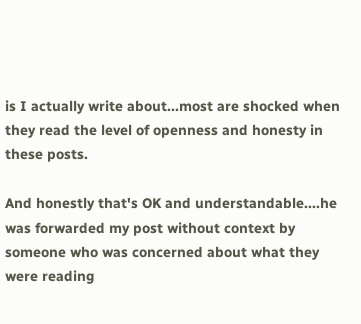is I actually write about...most are shocked when they read the level of openness and honesty in these posts.

And honestly that's OK and understandable....he was forwarded my post without context by someone who was concerned about what they were reading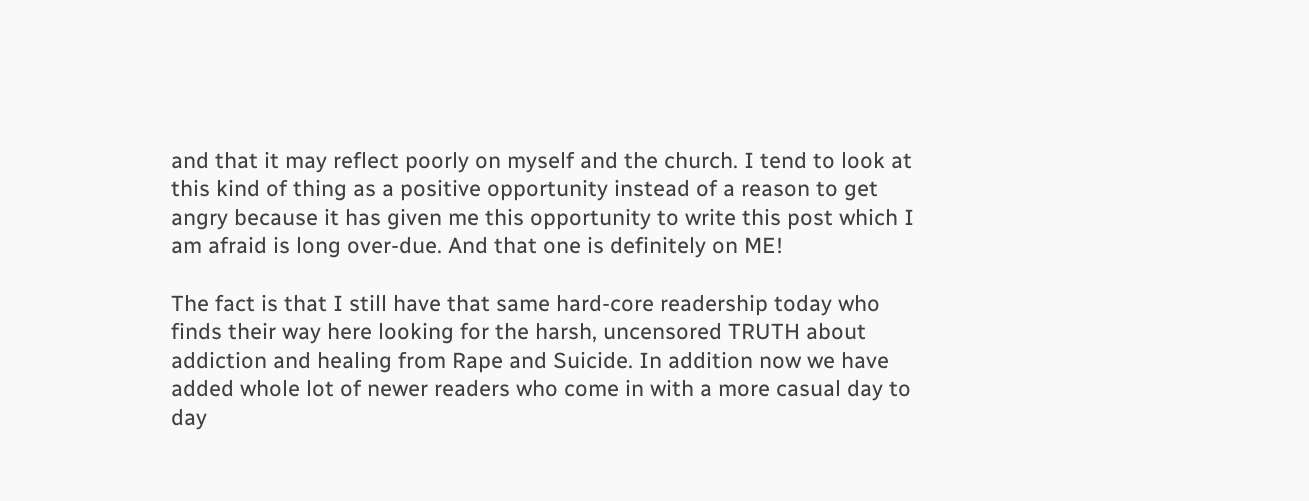and that it may reflect poorly on myself and the church. I tend to look at this kind of thing as a positive opportunity instead of a reason to get angry because it has given me this opportunity to write this post which I am afraid is long over-due. And that one is definitely on ME!

The fact is that I still have that same hard-core readership today who finds their way here looking for the harsh, uncensored TRUTH about addiction and healing from Rape and Suicide. In addition now we have added whole lot of newer readers who come in with a more casual day to day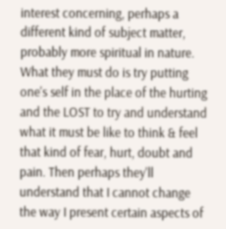interest concerning, perhaps a different kind of subject matter, probably more spiritual in nature. What they must do is try putting one's self in the place of the hurting and the LOST to try and understand what it must be like to think & feel that kind of fear, hurt, doubt and pain. Then perhaps they'll understand that I cannot change the way I present certain aspects of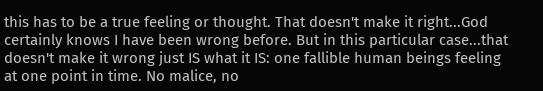this has to be a true feeling or thought. That doesn't make it right...God certainly knows I have been wrong before. But in this particular case...that doesn't make it wrong just IS what it IS: one fallible human beings feeling at one point in time. No malice, no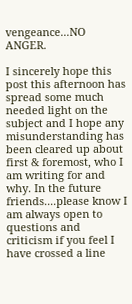vengeance...NO ANGER.

I sincerely hope this post this afternoon has spread some much needed light on the subject and I hope any misunderstanding has been cleared up about first & foremost, who I am writing for and why. In the future friends....please know I am always open to questions and criticism if you feel I have crossed a line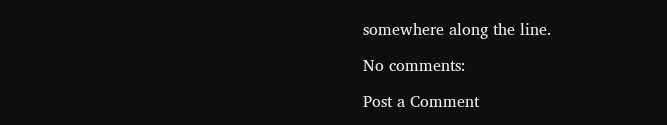somewhere along the line.

No comments:

Post a Comment